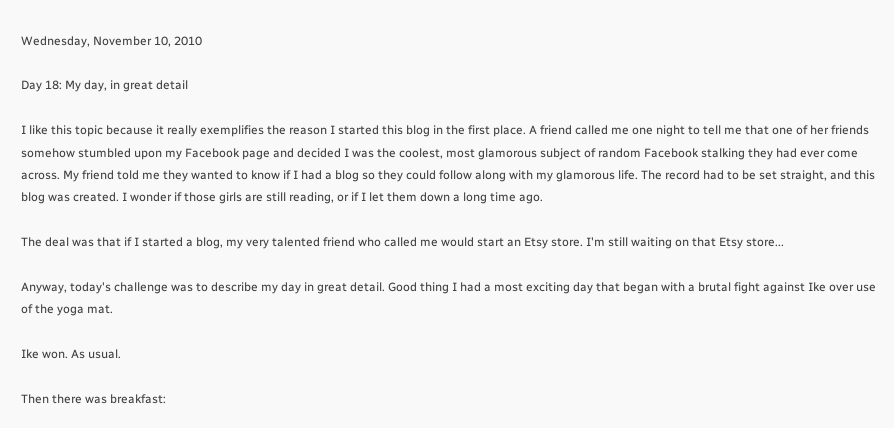Wednesday, November 10, 2010

Day 18: My day, in great detail

I like this topic because it really exemplifies the reason I started this blog in the first place. A friend called me one night to tell me that one of her friends somehow stumbled upon my Facebook page and decided I was the coolest, most glamorous subject of random Facebook stalking they had ever come across. My friend told me they wanted to know if I had a blog so they could follow along with my glamorous life. The record had to be set straight, and this blog was created. I wonder if those girls are still reading, or if I let them down a long time ago.

The deal was that if I started a blog, my very talented friend who called me would start an Etsy store. I'm still waiting on that Etsy store...

Anyway, today's challenge was to describe my day in great detail. Good thing I had a most exciting day that began with a brutal fight against Ike over use of the yoga mat.

Ike won. As usual.

Then there was breakfast: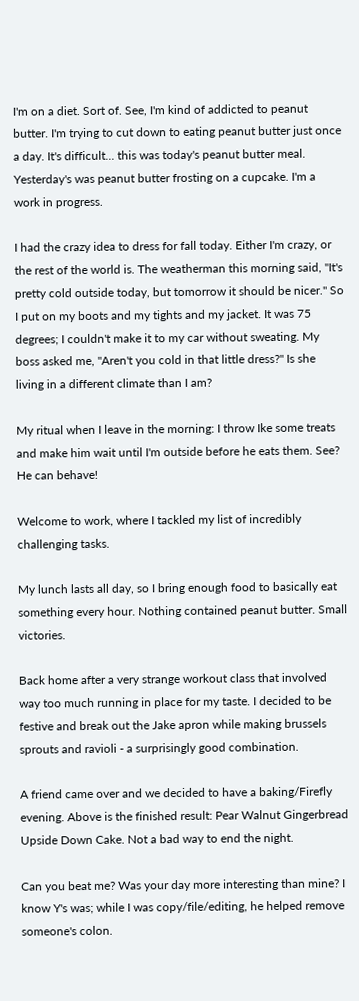I'm on a diet. Sort of. See, I'm kind of addicted to peanut butter. I'm trying to cut down to eating peanut butter just once a day. It's difficult... this was today's peanut butter meal. Yesterday's was peanut butter frosting on a cupcake. I'm a work in progress.

I had the crazy idea to dress for fall today. Either I'm crazy, or the rest of the world is. The weatherman this morning said, "It's pretty cold outside today, but tomorrow it should be nicer." So I put on my boots and my tights and my jacket. It was 75 degrees; I couldn't make it to my car without sweating. My boss asked me, "Aren't you cold in that little dress?" Is she living in a different climate than I am?

My ritual when I leave in the morning: I throw Ike some treats and make him wait until I'm outside before he eats them. See? He can behave!

Welcome to work, where I tackled my list of incredibly challenging tasks.

My lunch lasts all day, so I bring enough food to basically eat something every hour. Nothing contained peanut butter. Small victories.

Back home after a very strange workout class that involved way too much running in place for my taste. I decided to be festive and break out the Jake apron while making brussels sprouts and ravioli - a surprisingly good combination.

A friend came over and we decided to have a baking/Firefly evening. Above is the finished result: Pear Walnut Gingerbread Upside Down Cake. Not a bad way to end the night.

Can you beat me? Was your day more interesting than mine? I know Y's was; while I was copy/file/editing, he helped remove someone's colon.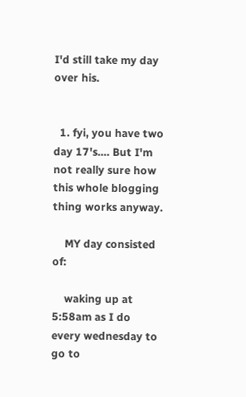I'd still take my day over his.


  1. fyi, you have two day 17's.... But I'm not really sure how this whole blogging thing works anyway.

    MY day consisted of:

    waking up at 5:58am as I do every wednesday to go to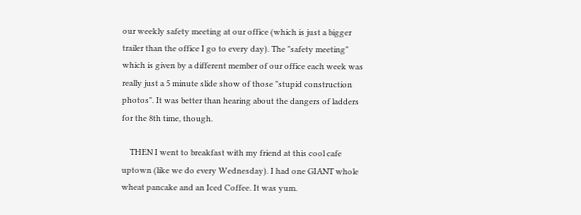our weekly safety meeting at our office (which is just a bigger trailer than the office I go to every day). The "safety meeting" which is given by a different member of our office each week was really just a 5 minute slide show of those "stupid construction photos". It was better than hearing about the dangers of ladders for the 8th time, though.

    THEN I went to breakfast with my friend at this cool cafe uptown (like we do every Wednesday). I had one GIANT whole wheat pancake and an Iced Coffee. It was yum.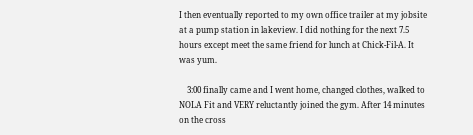I then eventually reported to my own office trailer at my jobsite at a pump station in lakeview. I did nothing for the next 7.5 hours except meet the same friend for lunch at Chick-Fil-A. It was yum.

    3:00 finally came and I went home, changed clothes, walked to NOLA Fit and VERY reluctantly joined the gym. After 14 minutes on the cross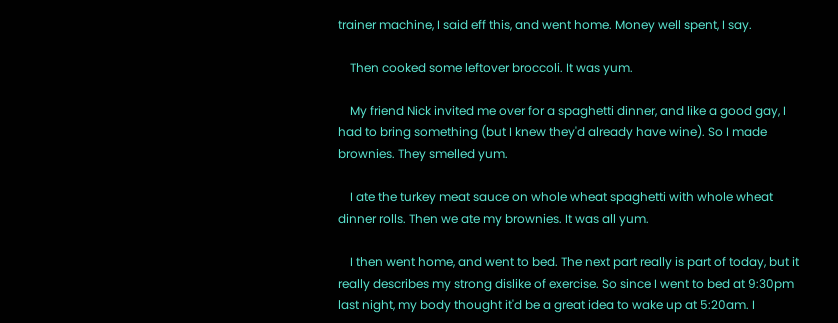trainer machine, I said eff this, and went home. Money well spent, I say.

    Then cooked some leftover broccoli. It was yum.

    My friend Nick invited me over for a spaghetti dinner, and like a good gay, I had to bring something (but I knew they'd already have wine). So I made brownies. They smelled yum.

    I ate the turkey meat sauce on whole wheat spaghetti with whole wheat dinner rolls. Then we ate my brownies. It was all yum.

    I then went home, and went to bed. The next part really is part of today, but it really describes my strong dislike of exercise. So since I went to bed at 9:30pm last night, my body thought it'd be a great idea to wake up at 5:20am. I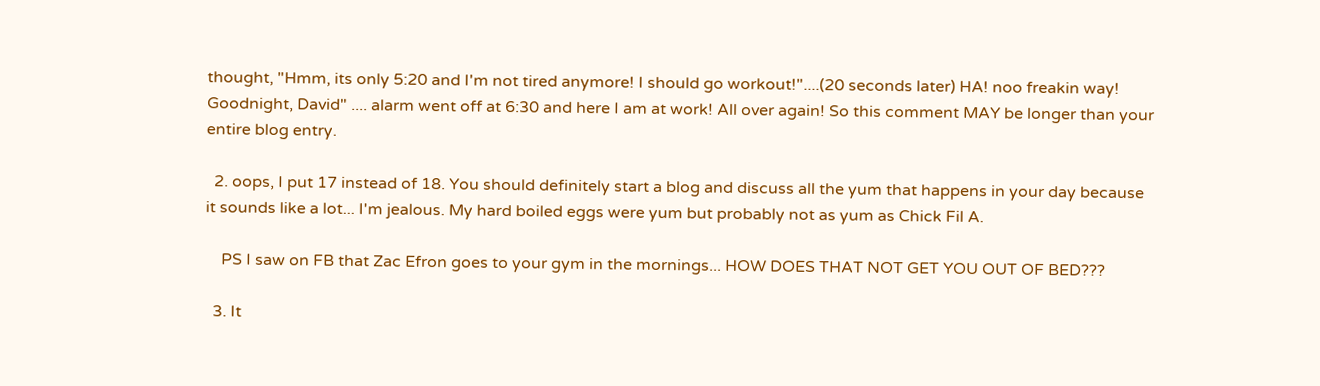thought, "Hmm, its only 5:20 and I'm not tired anymore! I should go workout!"....(20 seconds later) HA! noo freakin way! Goodnight, David" .... alarm went off at 6:30 and here I am at work! All over again! So this comment MAY be longer than your entire blog entry.

  2. oops, I put 17 instead of 18. You should definitely start a blog and discuss all the yum that happens in your day because it sounds like a lot... I'm jealous. My hard boiled eggs were yum but probably not as yum as Chick Fil A.

    PS I saw on FB that Zac Efron goes to your gym in the mornings... HOW DOES THAT NOT GET YOU OUT OF BED???

  3. It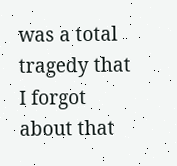was a total tragedy that I forgot about that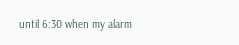until 6:30 when my alarm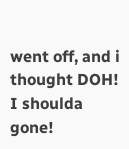went off, and i thought DOH! I shoulda gone!